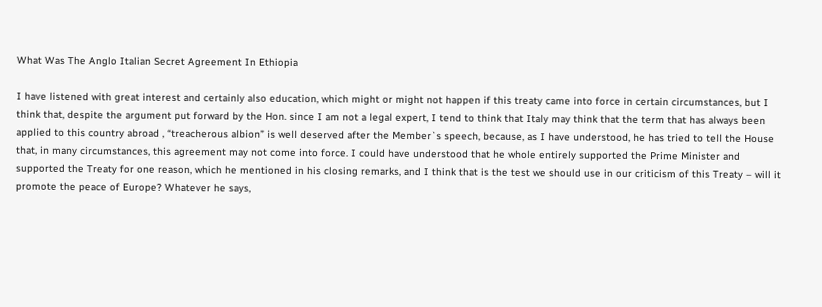What Was The Anglo Italian Secret Agreement In Ethiopia

I have listened with great interest and certainly also education, which might or might not happen if this treaty came into force in certain circumstances, but I think that, despite the argument put forward by the Hon. since I am not a legal expert, I tend to think that Italy may think that the term that has always been applied to this country abroad , “treacherous albion” is well deserved after the Member`s speech, because, as I have understood, he has tried to tell the House that, in many circumstances, this agreement may not come into force. I could have understood that he whole entirely supported the Prime Minister and supported the Treaty for one reason, which he mentioned in his closing remarks, and I think that is the test we should use in our criticism of this Treaty – will it promote the peace of Europe? Whatever he says,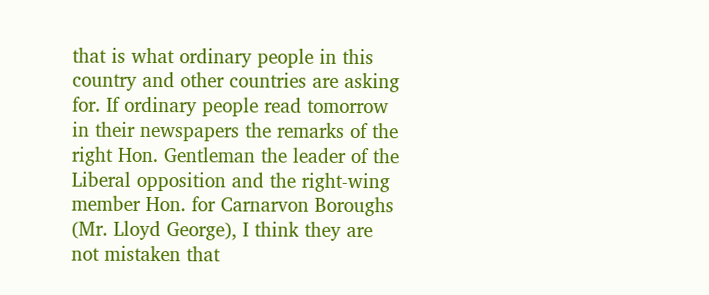that is what ordinary people in this country and other countries are asking for. If ordinary people read tomorrow in their newspapers the remarks of the right Hon. Gentleman the leader of the Liberal opposition and the right-wing member Hon. for Carnarvon Boroughs (Mr. Lloyd George), I think they are not mistaken that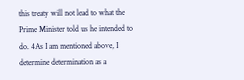this treaty will not lead to what the Prime Minister told us he intended to do. 4As I am mentioned above, I determine determination as a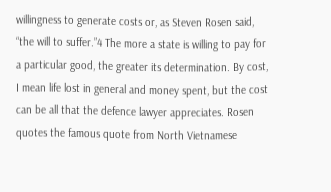willingness to generate costs or, as Steven Rosen said, “the will to suffer.”4 The more a state is willing to pay for a particular good, the greater its determination. By cost, I mean life lost in general and money spent, but the cost can be all that the defence lawyer appreciates. Rosen quotes the famous quote from North Vietnamese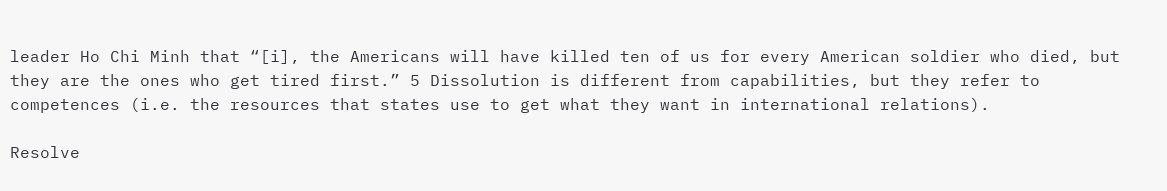leader Ho Chi Minh that “[i], the Americans will have killed ten of us for every American soldier who died, but they are the ones who get tired first.” 5 Dissolution is different from capabilities, but they refer to competences (i.e. the resources that states use to get what they want in international relations).

Resolve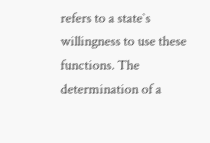refers to a state`s willingness to use these functions. The determination of a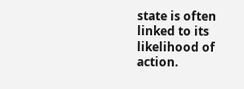state is often linked to its likelihood of action.